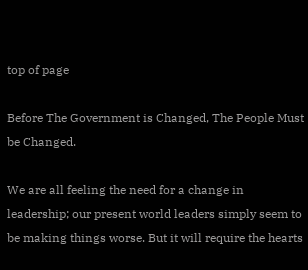top of page

Before The Government is Changed, The People Must be Changed.

We are all feeling the need for a change in leadership; our present world leaders simply seem to be making things worse. But it will require the hearts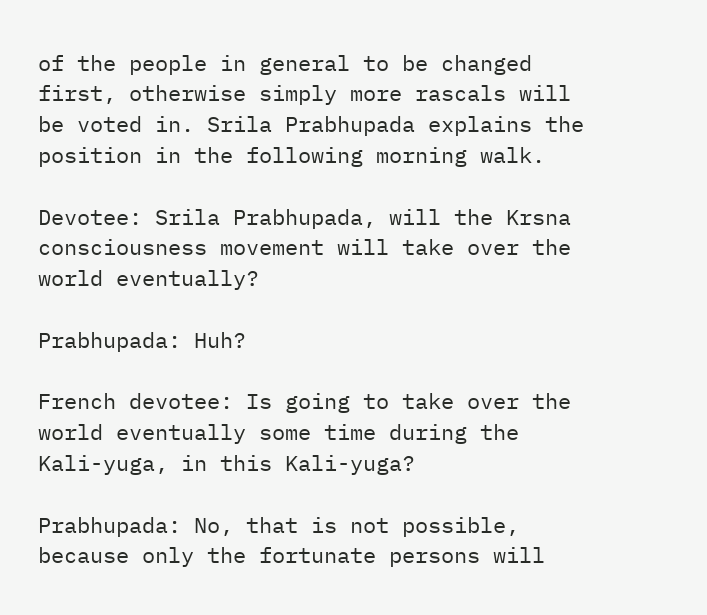of the people in general to be changed first, otherwise simply more rascals will be voted in. Srila Prabhupada explains the position in the following morning walk.

Devotee: Srila Prabhupada, will the Krsna consciousness movement will take over the world eventually?

Prabhupada: Huh?

French devotee: Is going to take over the world eventually some time during the Kali-yuga, in this Kali-yuga?

Prabhupada: No, that is not possible, because only the fortunate persons will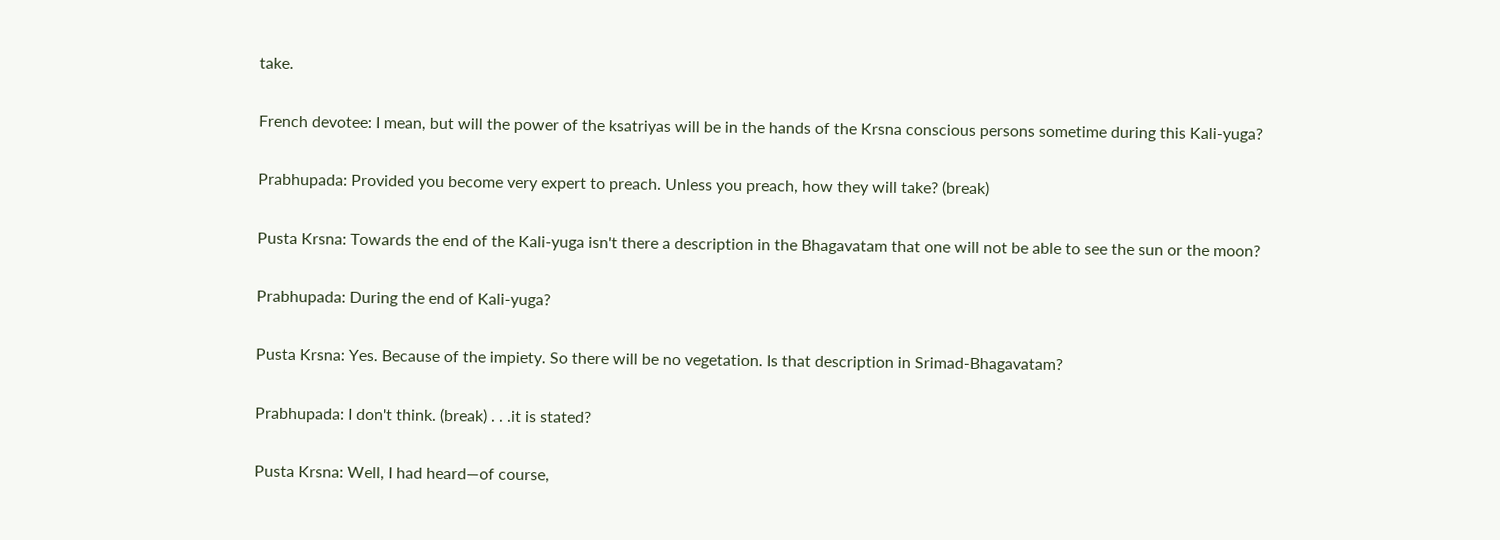take.

French devotee: I mean, but will the power of the ksatriyas will be in the hands of the Krsna conscious persons sometime during this Kali-yuga?

Prabhupada: Provided you become very expert to preach. Unless you preach, how they will take? (break)

Pusta Krsna: Towards the end of the Kali-yuga isn't there a description in the Bhagavatam that one will not be able to see the sun or the moon?

Prabhupada: During the end of Kali-yuga?

Pusta Krsna: Yes. Because of the impiety. So there will be no vegetation. Is that description in Srimad-Bhagavatam?

Prabhupada: I don't think. (break) . . .it is stated?

Pusta Krsna: Well, I had heard—of course,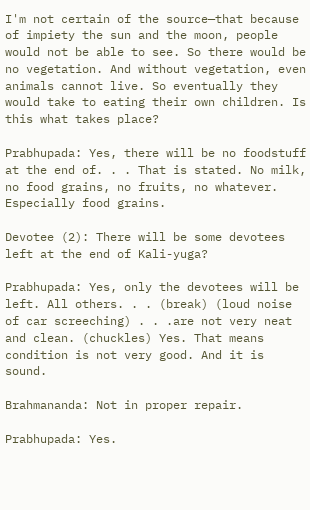I'm not certain of the source—that because of impiety the sun and the moon, people would not be able to see. So there would be no vegetation. And without vegetation, even animals cannot live. So eventually they would take to eating their own children. Is this what takes place?

Prabhupada: Yes, there will be no foodstuff at the end of. . . That is stated. No milk, no food grains, no fruits, no whatever. Especially food grains.

Devotee (2): There will be some devotees left at the end of Kali-yuga?

Prabhupada: Yes, only the devotees will be left. All others. . . (break) (loud noise of car screeching) . . .are not very neat and clean. (chuckles) Yes. That means condition is not very good. And it is sound.

Brahmananda: Not in proper repair.

Prabhupada: Yes.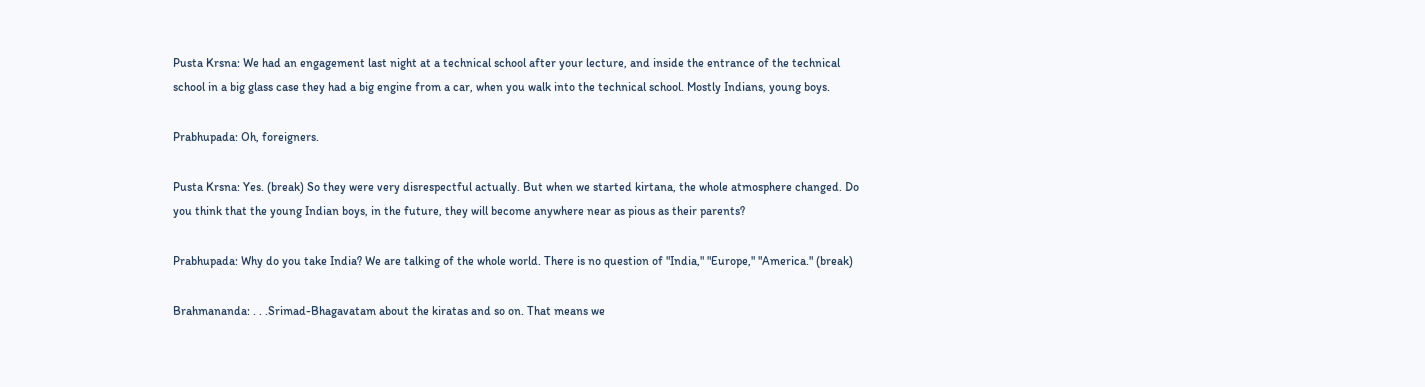Pusta Krsna: We had an engagement last night at a technical school after your lecture, and inside the entrance of the technical school in a big glass case they had a big engine from a car, when you walk into the technical school. Mostly Indians, young boys.

Prabhupada: Oh, foreigners.

Pusta Krsna: Yes. (break) So they were very disrespectful actually. But when we started kirtana, the whole atmosphere changed. Do you think that the young Indian boys, in the future, they will become anywhere near as pious as their parents?

Prabhupada: Why do you take India? We are talking of the whole world. There is no question of "India," "Europe," "America." (break)

Brahmananda: . . .Srimad-Bhagavatam about the kiratas and so on. That means we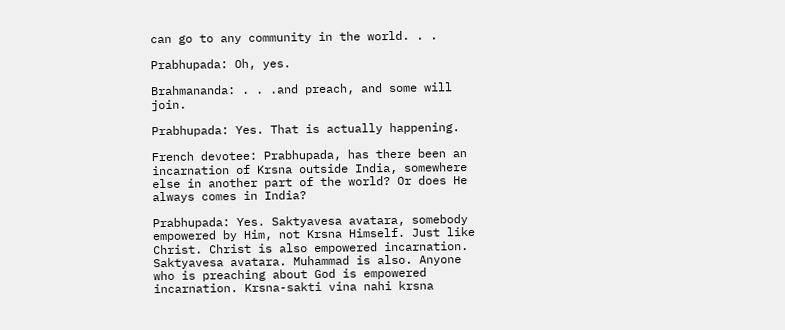can go to any community in the world. . .

Prabhupada: Oh, yes.

Brahmananda: . . .and preach, and some will join.

Prabhupada: Yes. That is actually happening.

French devotee: Prabhupada, has there been an incarnation of Krsna outside India, somewhere else in another part of the world? Or does He always comes in India?

Prabhupada: Yes. Saktyavesa avatara, somebody empowered by Him, not Krsna Himself. Just like Christ. Christ is also empowered incarnation. Saktyavesa avatara. Muhammad is also. Anyone who is preaching about God is empowered incarnation. Krsna-sakti vina nahi krsna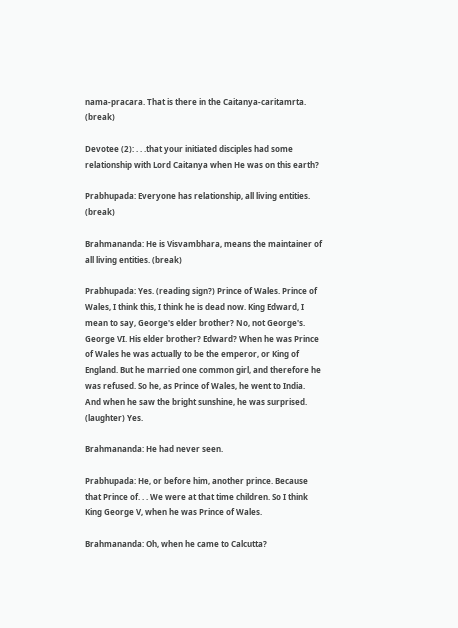nama-pracara. That is there in the Caitanya-caritamrta. (break)

Devotee (2): . . .that your initiated disciples had some relationship with Lord Caitanya when He was on this earth?

Prabhupada: Everyone has relationship, all living entities. (break)

Brahmananda: He is Visvambhara, means the maintainer of all living entities. (break)

Prabhupada: Yes. (reading sign?) Prince of Wales. Prince of Wales, I think this, I think he is dead now. King Edward, I mean to say, George's elder brother? No, not George's. George VI. His elder brother? Edward? When he was Prince of Wales he was actually to be the emperor, or King of England. But he married one common girl, and therefore he was refused. So he, as Prince of Wales, he went to India. And when he saw the bright sunshine, he was surprised. (laughter) Yes.

Brahmananda: He had never seen.

Prabhupada: He, or before him, another prince. Because that Prince of. . . We were at that time children. So I think King George V, when he was Prince of Wales.

Brahmananda: Oh, when he came to Calcutta?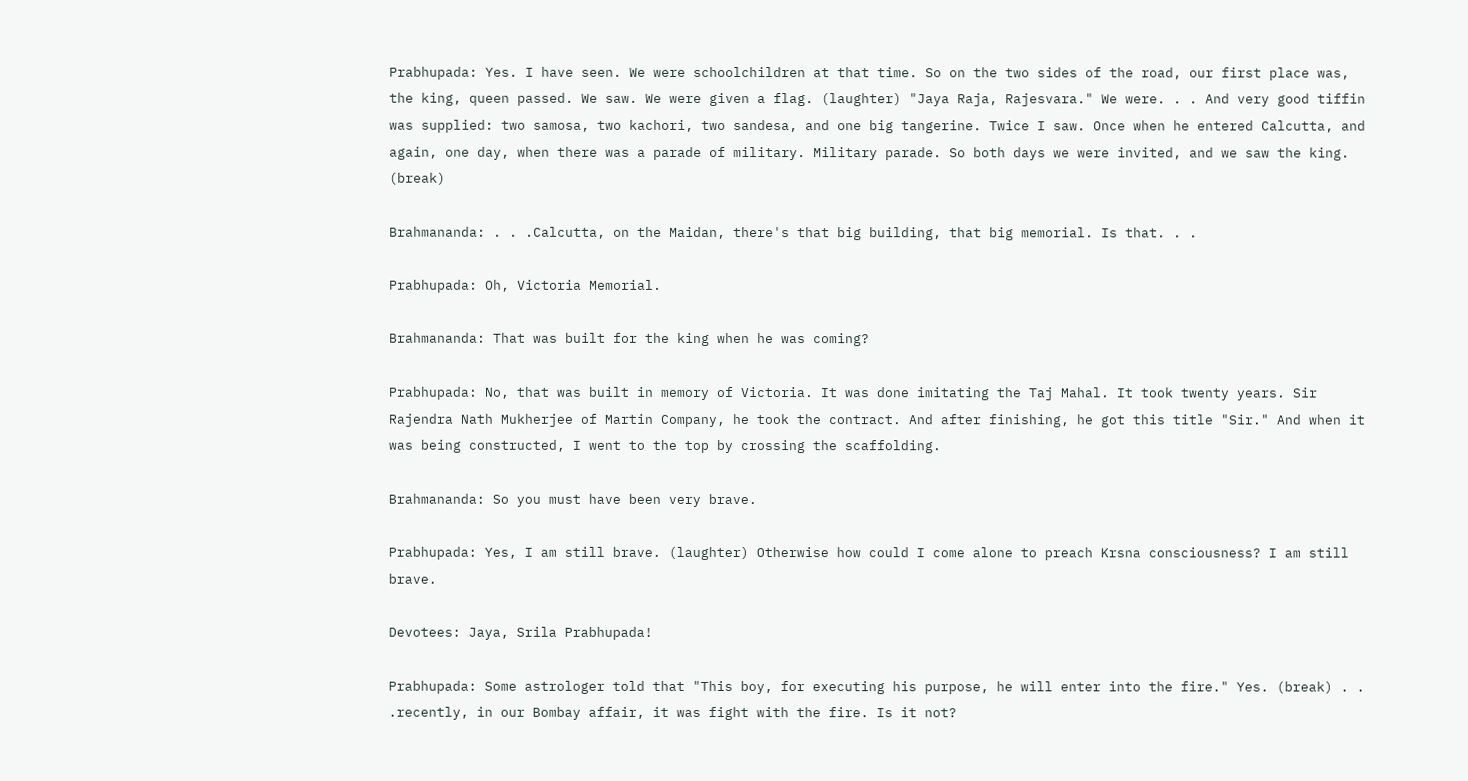Prabhupada: Yes. I have seen. We were schoolchildren at that time. So on the two sides of the road, our first place was, the king, queen passed. We saw. We were given a flag. (laughter) "Jaya Raja, Rajesvara." We were. . . And very good tiffin was supplied: two samosa, two kachori, two sandesa, and one big tangerine. Twice I saw. Once when he entered Calcutta, and again, one day, when there was a parade of military. Military parade. So both days we were invited, and we saw the king. (break)

Brahmananda: . . .Calcutta, on the Maidan, there's that big building, that big memorial. Is that. . .

Prabhupada: Oh, Victoria Memorial.

Brahmananda: That was built for the king when he was coming?

Prabhupada: No, that was built in memory of Victoria. It was done imitating the Taj Mahal. It took twenty years. Sir Rajendra Nath Mukherjee of Martin Company, he took the contract. And after finishing, he got this title "Sir." And when it was being constructed, I went to the top by crossing the scaffolding.

Brahmananda: So you must have been very brave.

Prabhupada: Yes, I am still brave. (laughter) Otherwise how could I come alone to preach Krsna consciousness? I am still brave.

Devotees: Jaya, Srila Prabhupada!

Prabhupada: Some astrologer told that "This boy, for executing his purpose, he will enter into the fire." Yes. (break) . . .recently, in our Bombay affair, it was fight with the fire. Is it not?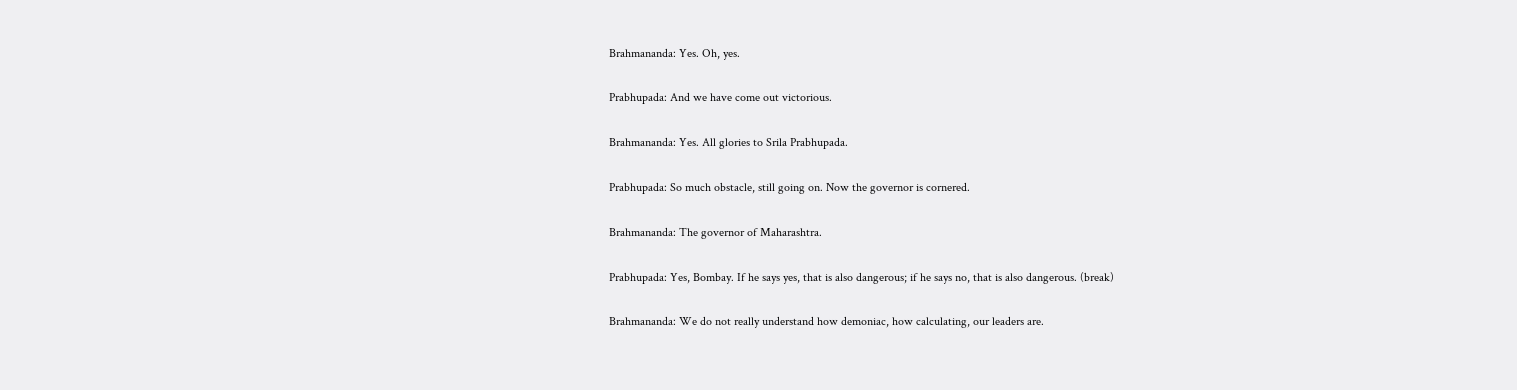Brahmananda: Yes. Oh, yes.

Prabhupada: And we have come out victorious.

Brahmananda: Yes. All glories to Srila Prabhupada.

Prabhupada: So much obstacle, still going on. Now the governor is cornered.

Brahmananda: The governor of Maharashtra.

Prabhupada: Yes, Bombay. If he says yes, that is also dangerous; if he says no, that is also dangerous. (break)

Brahmananda: We do not really understand how demoniac, how calculating, our leaders are.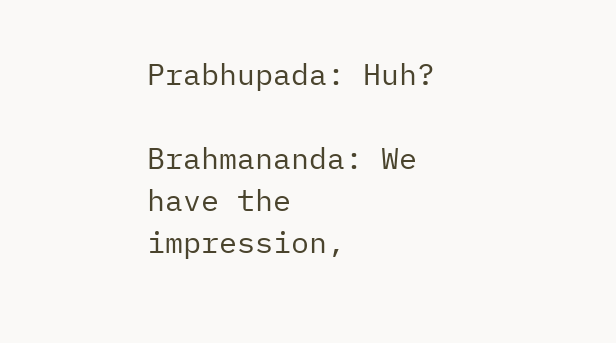Prabhupada: Huh?

Brahmananda: We have the impression,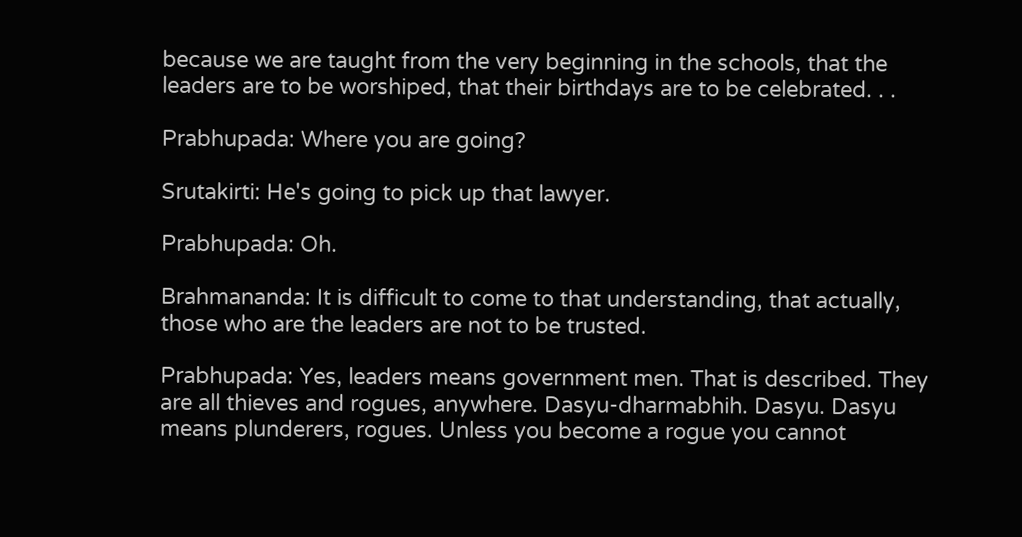because we are taught from the very beginning in the schools, that the leaders are to be worshiped, that their birthdays are to be celebrated. . .

Prabhupada: Where you are going?

Srutakirti: He's going to pick up that lawyer.

Prabhupada: Oh.

Brahmananda: It is difficult to come to that understanding, that actually, those who are the leaders are not to be trusted.

Prabhupada: Yes, leaders means government men. That is described. They are all thieves and rogues, anywhere. Dasyu-dharmabhih. Dasyu. Dasyu means plunderers, rogues. Unless you become a rogue you cannot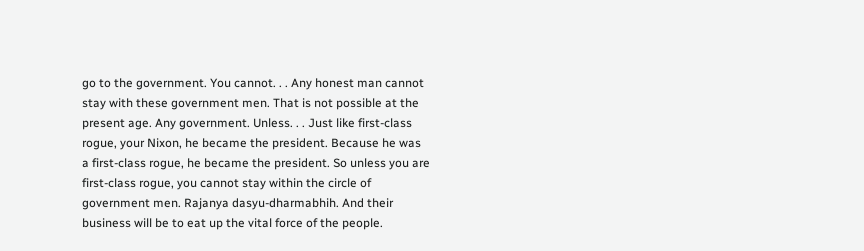go to the government. You cannot. . . Any honest man cannot stay with these government men. That is not possible at the present age. Any government. Unless. . . Just like first-class rogue, your Nixon, he became the president. Because he was a first-class rogue, he became the president. So unless you are first-class rogue, you cannot stay within the circle of government men. Rajanya dasyu-dharmabhih. And their business will be to eat up the vital force of the people.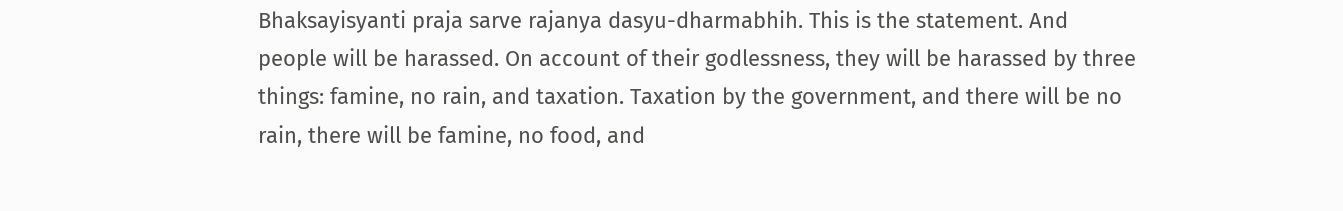Bhaksayisyanti praja sarve rajanya dasyu-dharmabhih. This is the statement. And people will be harassed. On account of their godlessness, they will be harassed by three things: famine, no rain, and taxation. Taxation by the government, and there will be no rain, there will be famine, no food, and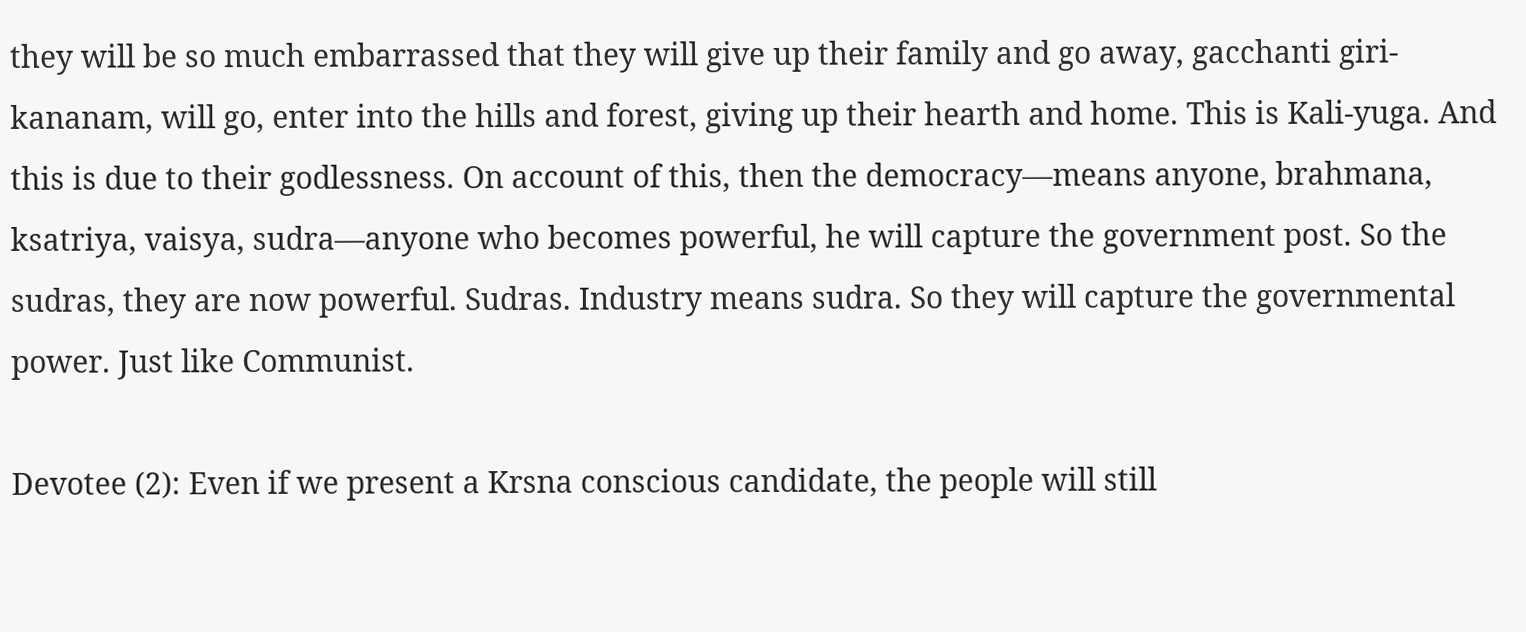they will be so much embarrassed that they will give up their family and go away, gacchanti giri-kananam, will go, enter into the hills and forest, giving up their hearth and home. This is Kali-yuga. And this is due to their godlessness. On account of this, then the democracy—means anyone, brahmana, ksatriya, vaisya, sudra—anyone who becomes powerful, he will capture the government post. So the sudras, they are now powerful. Sudras. Industry means sudra. So they will capture the governmental power. Just like Communist.

Devotee (2): Even if we present a Krsna conscious candidate, the people will still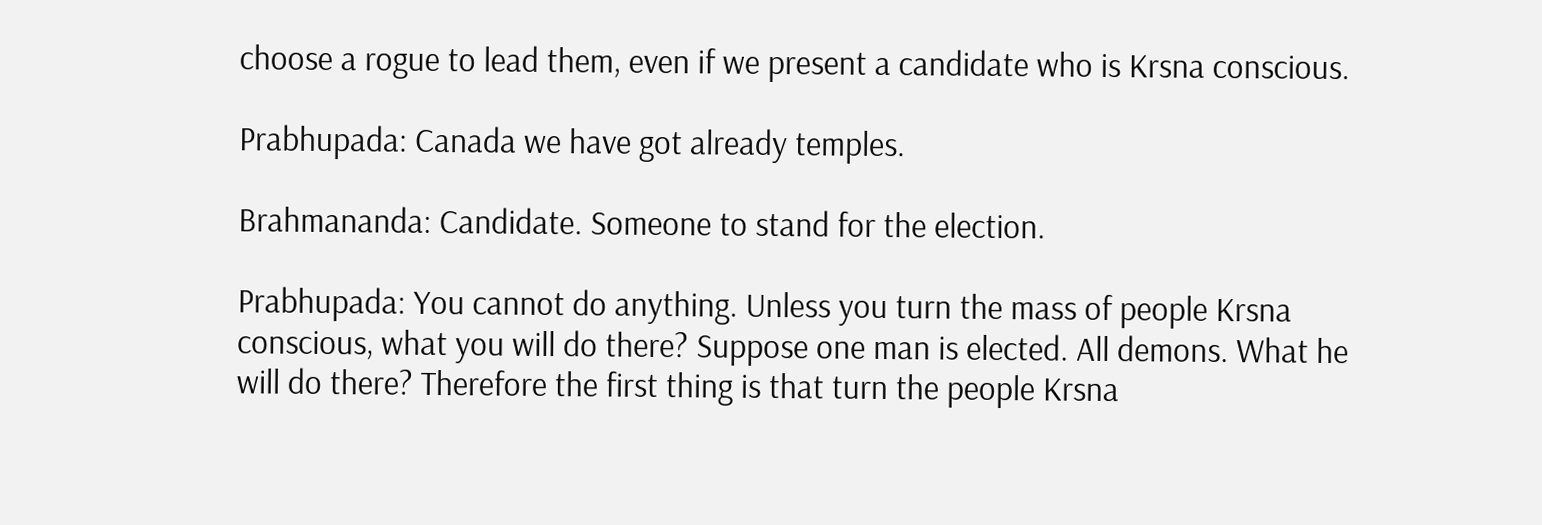choose a rogue to lead them, even if we present a candidate who is Krsna conscious.

Prabhupada: Canada we have got already temples.

Brahmananda: Candidate. Someone to stand for the election.

Prabhupada: You cannot do anything. Unless you turn the mass of people Krsna conscious, what you will do there? Suppose one man is elected. All demons. What he will do there? Therefore the first thing is that turn the people Krsna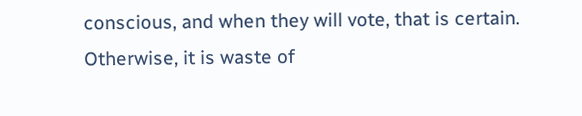conscious, and when they will vote, that is certain. Otherwise, it is waste of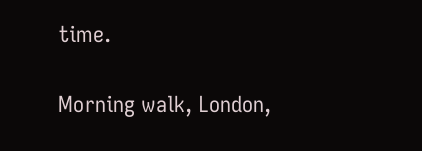time.

Morning walk, London,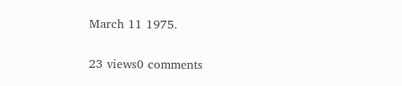March 11 1975.

23 views0 comments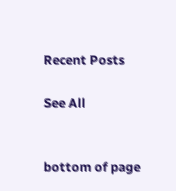Recent Posts

See All


bottom of page